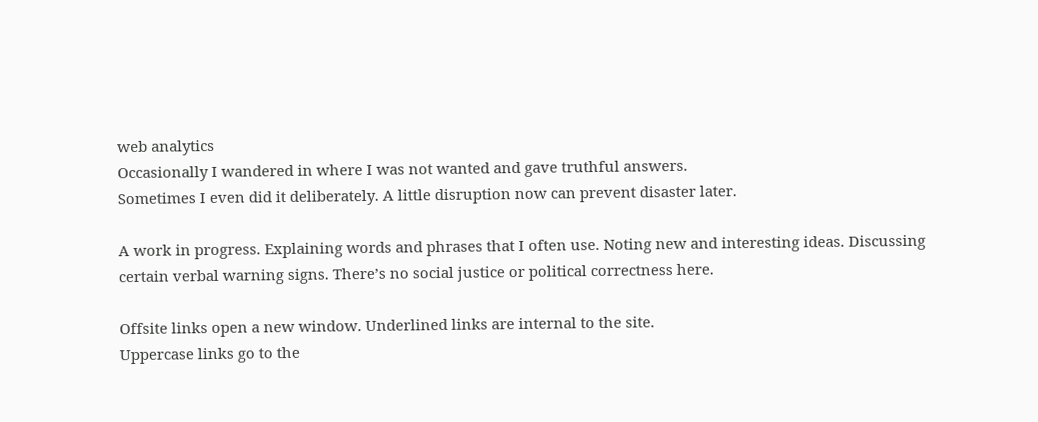web analytics
Occasionally I wandered in where I was not wanted and gave truthful answers.
Sometimes I even did it deliberately. A little disruption now can prevent disaster later.

A work in progress. Explaining words and phrases that I often use. Noting new and interesting ideas. Discussing certain verbal warning signs. There’s no social justice or political correctness here.

Offsite links open a new window. Underlined links are internal to the site.
Uppercase links go to the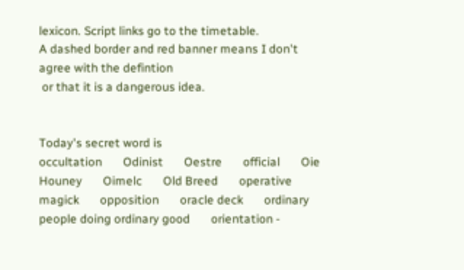lexicon. Script links go to the timetable.
A dashed border and red banner means I don't agree with the defintion
 or that it is a dangerous idea.


Today's secret word is
occultation       Odinist       Oestre       official       Oie Houney       Oimelc       Old Breed       operative magick       opposition       oracle deck       ordinary people doing ordinary good       orientation ‑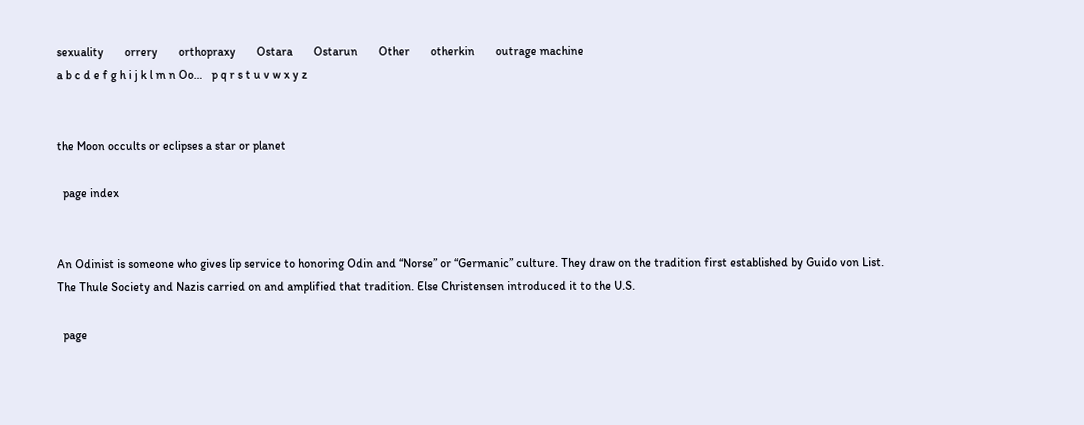sexuality       orrery       orthopraxy       Ostara       Ostarun       Other       otherkin       outrage machine
a b c d e f g h i j k l m n Oo…   p q r s t u v w x y z


the Moon occults or eclipses a star or planet

  page index


An Odinist is someone who gives lip service to honoring Odin and “Norse” or “Germanic” culture. They draw on the tradition first established by Guido von List. The Thule Society and Nazis carried on and amplified that tradition. Else Christensen introduced it to the U.S.

  page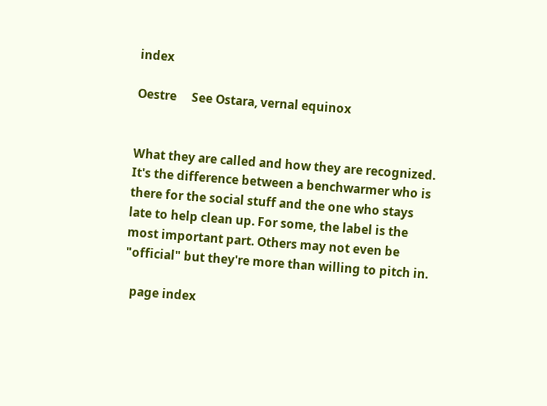index

Oestre     See Ostara, vernal equinox


What they are called and how they are recognized. It's the difference between a benchwarmer who is there for the social stuff and the one who stays late to help clean up. For some, the label is the most important part. Others may not even be "official" but they're more than willing to pitch in.

  page index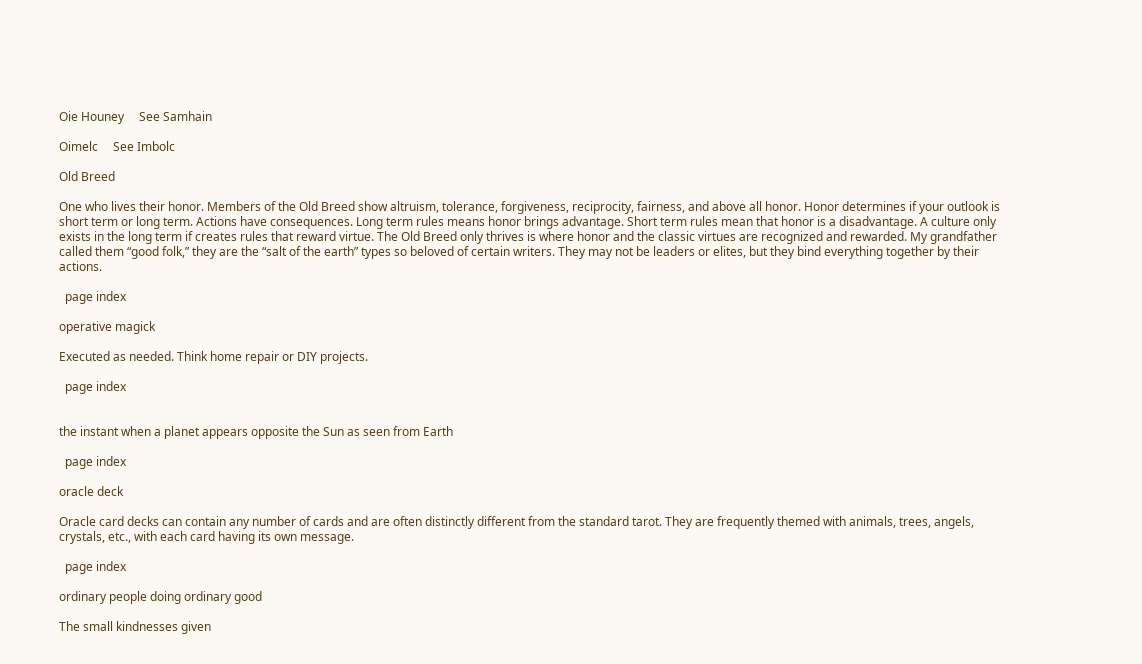Oie Houney     See Samhain

Oimelc     See Imbolc

Old Breed

One who lives their honor. Members of the Old Breed show altruism, tolerance, forgiveness, reciprocity, fairness, and above all honor. Honor determines if your outlook is short term or long term. Actions have consequences. Long term rules means honor brings advantage. Short term rules mean that honor is a disadvantage. A culture only exists in the long term if creates rules that reward virtue. The Old Breed only thrives is where honor and the classic virtues are recognized and rewarded. My grandfather called them “good folk,” they are the “salt of the earth” types so beloved of certain writers. They may not be leaders or elites, but they bind everything together by their actions.

  page index

operative magick

Executed as needed. Think home repair or DIY projects.

  page index


the instant when a planet appears opposite the Sun as seen from Earth

  page index

oracle deck

Oracle card decks can contain any number of cards and are often distinctly different from the standard tarot. They are frequently themed with animals, trees, angels, crystals, etc., with each card having its own message.

  page index

ordinary people doing ordinary good

The small kindnesses given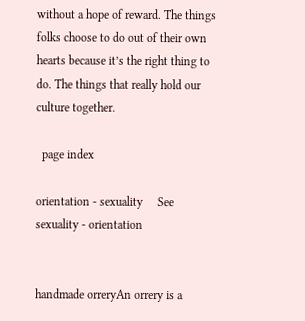without a hope of reward. The things folks choose to do out of their own hearts because it’s the right thing to do. The things that really hold our culture together.

  page index

orientation - sexuality     See sexuality - orientation


handmade orreryAn orrery is a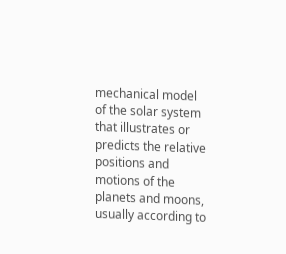mechanical model of the solar system that illustrates or predicts the relative positions and motions of the planets and moons, usually according to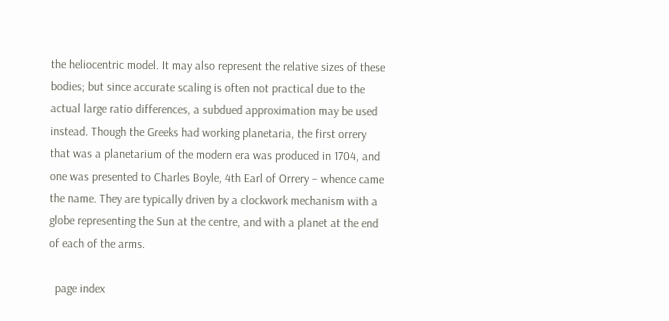the heliocentric model. It may also represent the relative sizes of these bodies; but since accurate scaling is often not practical due to the actual large ratio differences, a subdued approximation may be used instead. Though the Greeks had working planetaria, the first orrery that was a planetarium of the modern era was produced in 1704, and one was presented to Charles Boyle, 4th Earl of Orrery – whence came the name. They are typically driven by a clockwork mechanism with a globe representing the Sun at the centre, and with a planet at the end of each of the arms.

  page index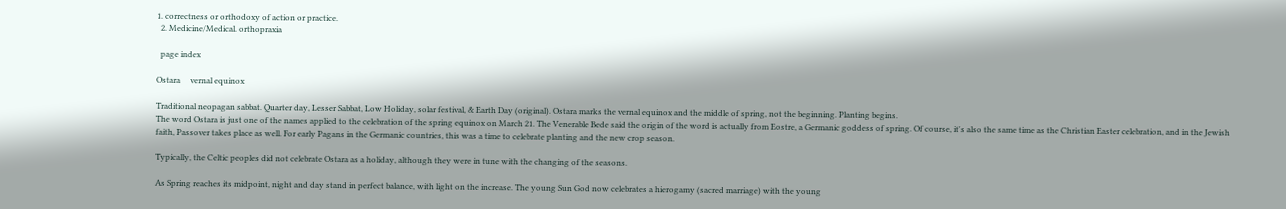1. correctness or orthodoxy of action or practice.
  2. Medicine/Medical. orthopraxia

  page index

Ostara     vernal equinox

Traditional neopagan sabbat. Quarter day, Lesser Sabbat, Low Holiday, solar festival, & Earth Day (original). Ostara marks the vernal equinox and the middle of spring, not the beginning. Planting begins.
The word Ostara is just one of the names applied to the celebration of the spring equinox on March 21. The Venerable Bede said the origin of the word is actually from Eostre, a Germanic goddess of spring. Of course, it's also the same time as the Christian Easter celebration, and in the Jewish faith, Passover takes place as well. For early Pagans in the Germanic countries, this was a time to celebrate planting and the new crop season.

Typically, the Celtic peoples did not celebrate Ostara as a holiday, although they were in tune with the changing of the seasons.

As Spring reaches its midpoint, night and day stand in perfect balance, with light on the increase. The young Sun God now celebrates a hierogamy (sacred marriage) with the young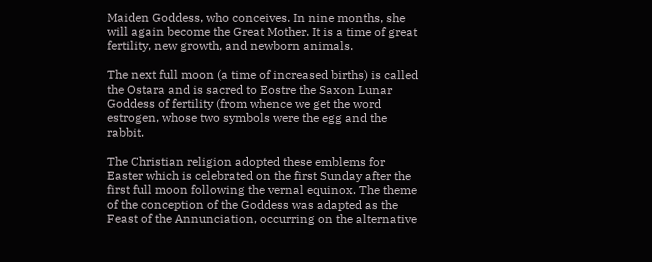Maiden Goddess, who conceives. In nine months, she will again become the Great Mother. It is a time of great fertility, new growth, and newborn animals.

The next full moon (a time of increased births) is called the Ostara and is sacred to Eostre the Saxon Lunar Goddess of fertility (from whence we get the word estrogen, whose two symbols were the egg and the rabbit.

The Christian religion adopted these emblems for Easter which is celebrated on the first Sunday after the first full moon following the vernal equinox. The theme of the conception of the Goddess was adapted as the Feast of the Annunciation, occurring on the alternative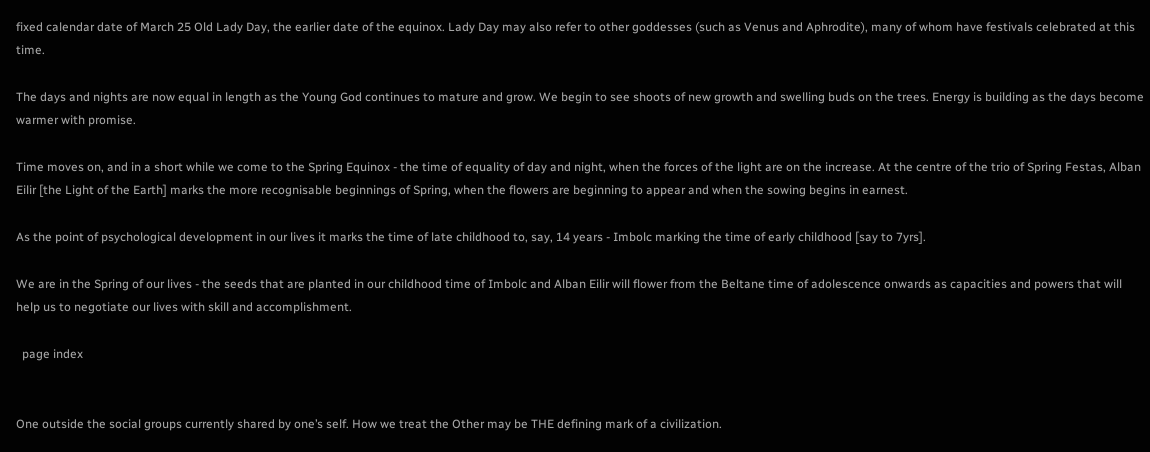fixed calendar date of March 25 Old Lady Day, the earlier date of the equinox. Lady Day may also refer to other goddesses (such as Venus and Aphrodite), many of whom have festivals celebrated at this time.

The days and nights are now equal in length as the Young God continues to mature and grow. We begin to see shoots of new growth and swelling buds on the trees. Energy is building as the days become warmer with promise.

Time moves on, and in a short while we come to the Spring Equinox - the time of equality of day and night, when the forces of the light are on the increase. At the centre of the trio of Spring Festas, Alban Eilir [the Light of the Earth] marks the more recognisable beginnings of Spring, when the flowers are beginning to appear and when the sowing begins in earnest.

As the point of psychological development in our lives it marks the time of late childhood to, say, 14 years - Imbolc marking the time of early childhood [say to 7yrs].

We are in the Spring of our lives - the seeds that are planted in our childhood time of Imbolc and Alban Eilir will flower from the Beltane time of adolescence onwards as capacities and powers that will help us to negotiate our lives with skill and accomplishment.

  page index


One outside the social groups currently shared by one’s self. How we treat the Other may be THE defining mark of a civilization.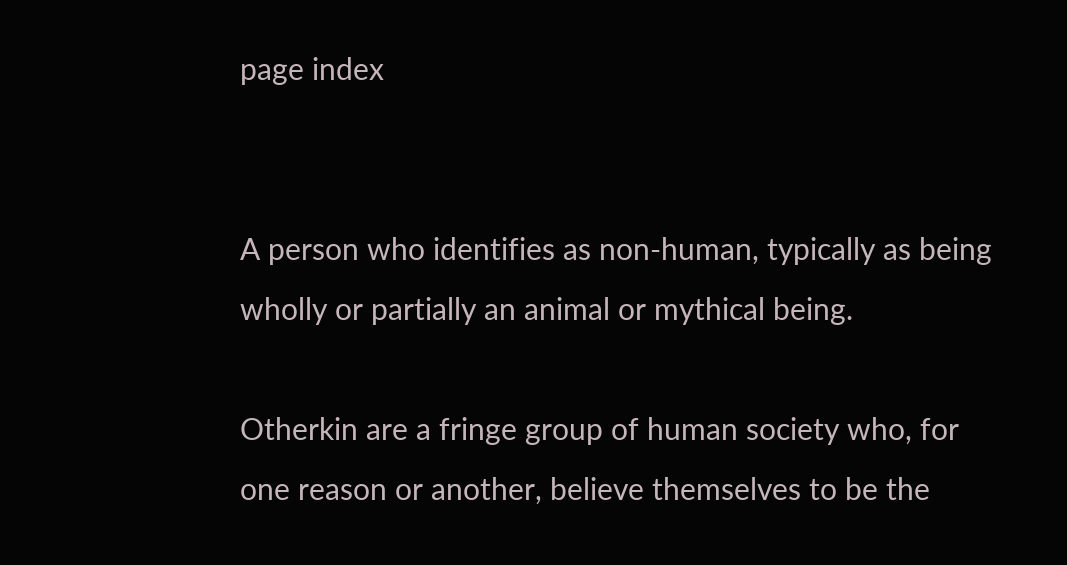page index


A person who identifies as non-human, typically as being wholly or partially an animal or mythical being.

Otherkin are a fringe group of human society who, for one reason or another, believe themselves to be the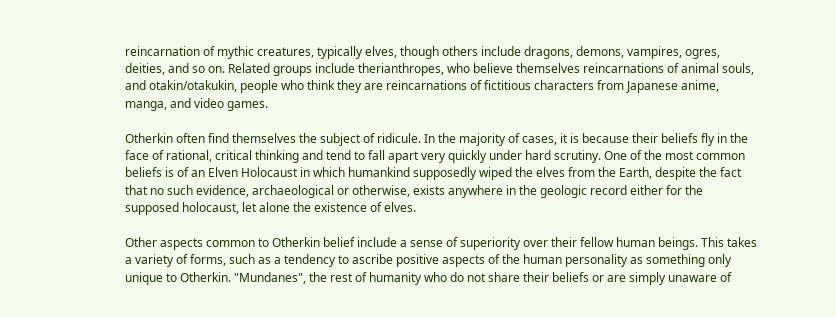reincarnation of mythic creatures, typically elves, though others include dragons, demons, vampires, ogres, deities, and so on. Related groups include therianthropes, who believe themselves reincarnations of animal souls, and otakin/otakukin, people who think they are reincarnations of fictitious characters from Japanese anime, manga, and video games.

Otherkin often find themselves the subject of ridicule. In the majority of cases, it is because their beliefs fly in the face of rational, critical thinking and tend to fall apart very quickly under hard scrutiny. One of the most common beliefs is of an Elven Holocaust in which humankind supposedly wiped the elves from the Earth, despite the fact that no such evidence, archaeological or otherwise, exists anywhere in the geologic record either for the supposed holocaust, let alone the existence of elves.

Other aspects common to Otherkin belief include a sense of superiority over their fellow human beings. This takes a variety of forms, such as a tendency to ascribe positive aspects of the human personality as something only unique to Otherkin. "Mundanes", the rest of humanity who do not share their beliefs or are simply unaware of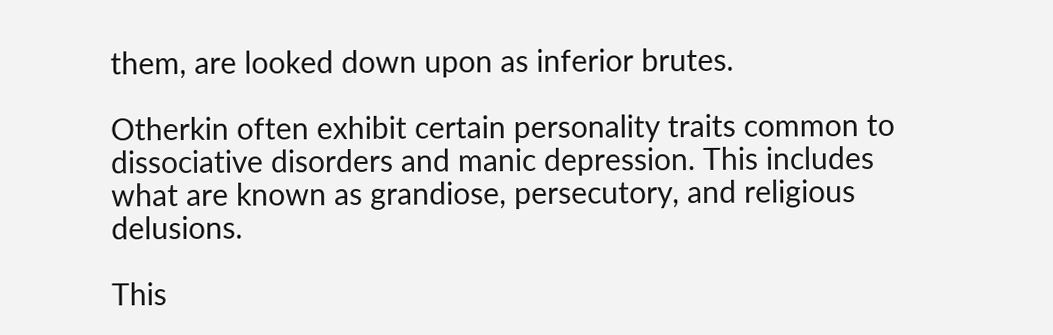them, are looked down upon as inferior brutes.

Otherkin often exhibit certain personality traits common to dissociative disorders and manic depression. This includes what are known as grandiose, persecutory, and religious delusions.

This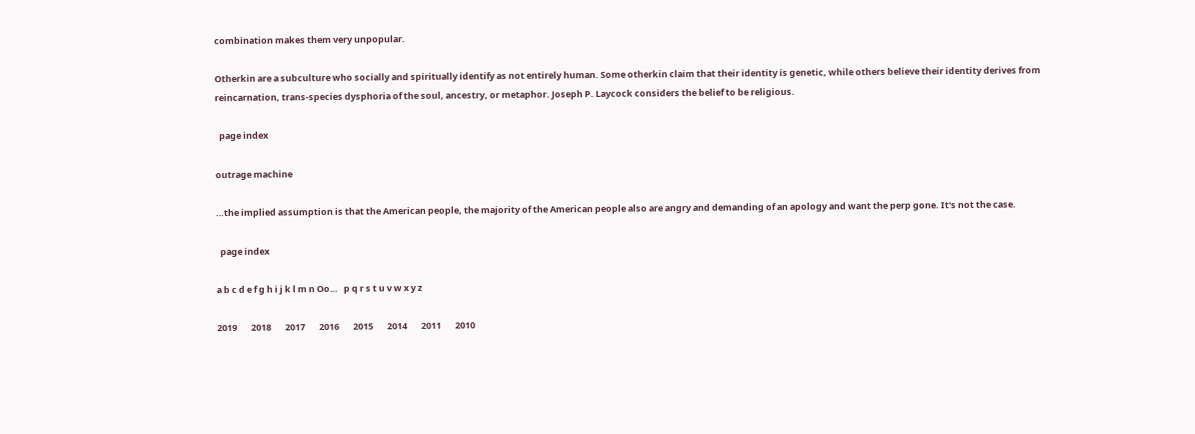combination makes them very unpopular.

Otherkin are a subculture who socially and spiritually identify as not entirely human. Some otherkin claim that their identity is genetic, while others believe their identity derives from reincarnation, trans-species dysphoria of the soul, ancestry, or metaphor. Joseph P. Laycock considers the belief to be religious.

  page index

outrage machine

…the implied assumption is that the American people, the majority of the American people also are angry and demanding of an apology and want the perp gone. It's not the case.

  page index

a b c d e f g h i j k l m n Oo…   p q r s t u v w x y z

2019       2018       2017       2016       2015       2014       2011       2010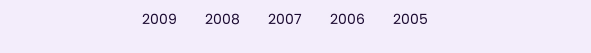2009       2008       2007       2006       2005